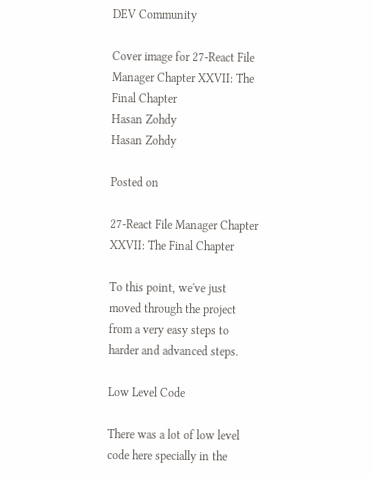DEV Community

Cover image for 27-React File Manager Chapter XXVII: The Final Chapter
Hasan Zohdy
Hasan Zohdy

Posted on

27-React File Manager Chapter XXVII: The Final Chapter

To this point, we've just moved through the project from a very easy steps to harder and advanced steps.

Low Level Code

There was a lot of low level code here specially in the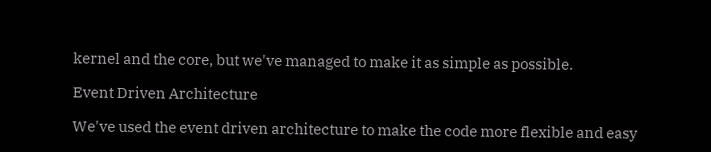kernel and the core, but we've managed to make it as simple as possible.

Event Driven Architecture

We've used the event driven architecture to make the code more flexible and easy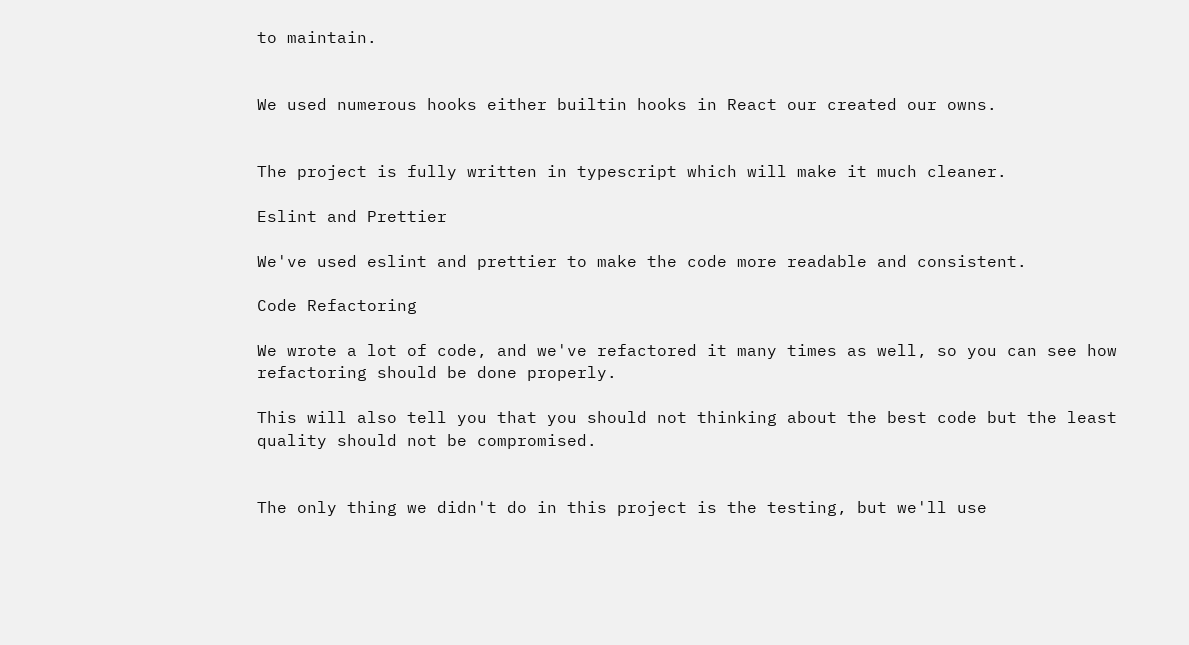to maintain.


We used numerous hooks either builtin hooks in React our created our owns.


The project is fully written in typescript which will make it much cleaner.

Eslint and Prettier

We've used eslint and prettier to make the code more readable and consistent.

Code Refactoring

We wrote a lot of code, and we've refactored it many times as well, so you can see how refactoring should be done properly.

This will also tell you that you should not thinking about the best code but the least quality should not be compromised.


The only thing we didn't do in this project is the testing, but we'll use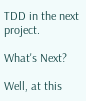TDD in the next project.

What's Next?

Well, at this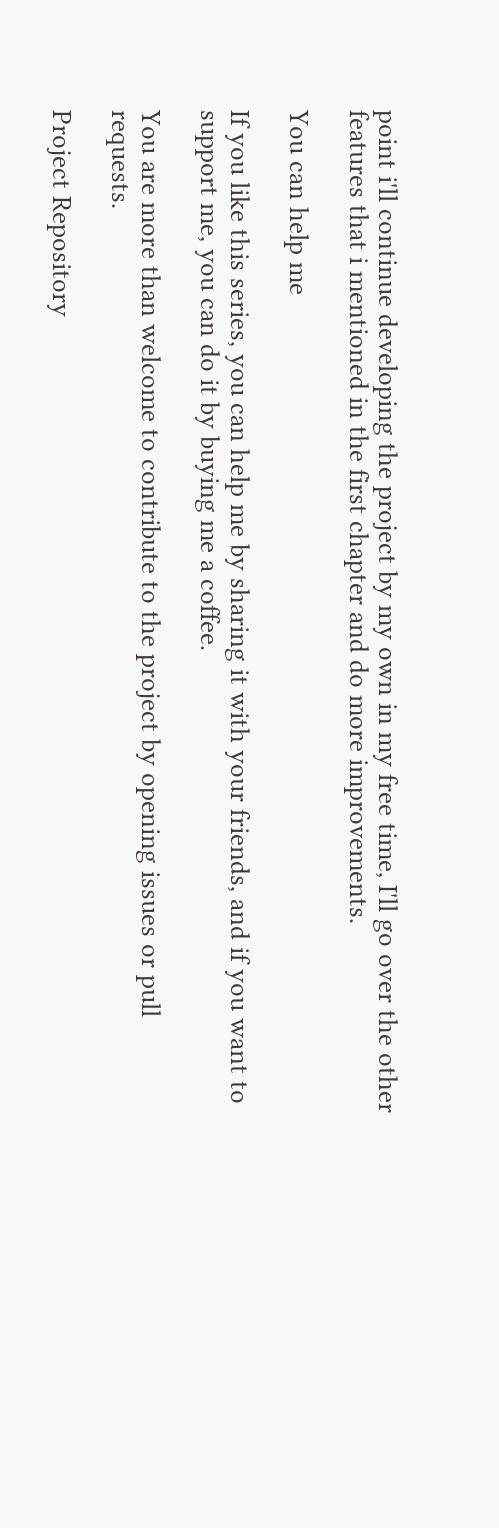point i'll continue developing the project by my own in my free time, I'll go over the other features that i mentioned in the first chapter and do more improvements.

You can help me

If you like this series, you can help me by sharing it with your friends, and if you want to support me, you can do it by buying me a coffee.

You are more than welcome to contribute to the project by opening issues or pull requests.

Project Repository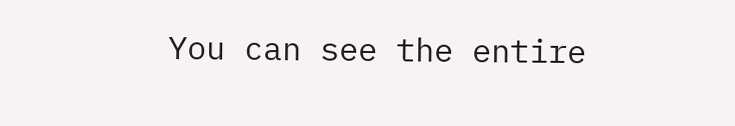You can see the entire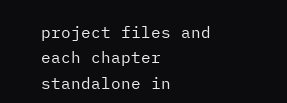project files and each chapter standalone in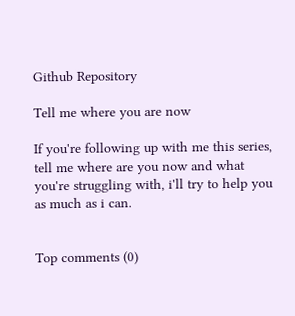Github Repository

Tell me where you are now

If you're following up with me this series, tell me where are you now and what you're struggling with, i'll try to help you as much as i can.


Top comments (0)